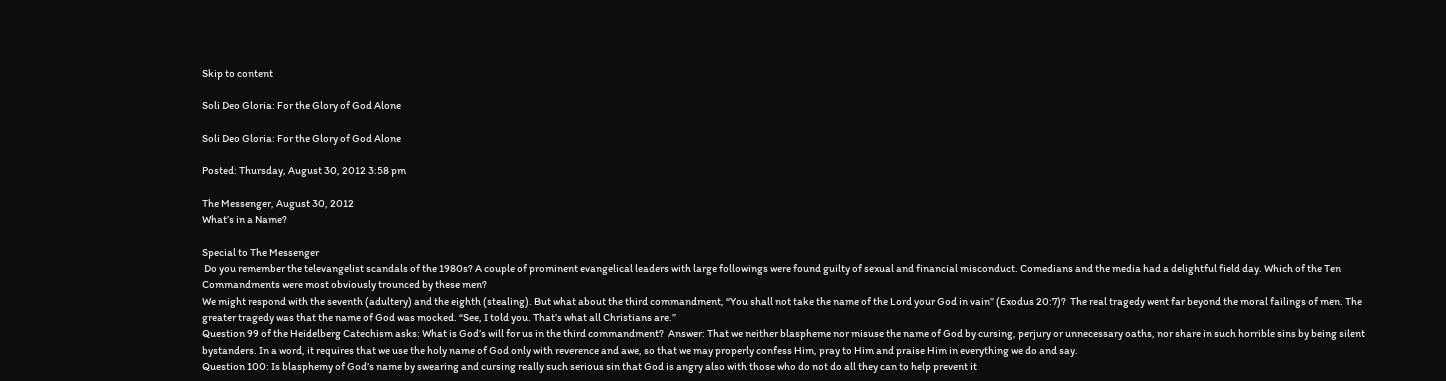Skip to content

Soli Deo Gloria: For the Glory of God Alone

Soli Deo Gloria: For the Glory of God Alone

Posted: Thursday, August 30, 2012 3:58 pm

The Messenger, August 30, 2012
What’s in a Name?

Special to The Messenger
 Do you remember the televangelist scandals of the 1980s? A couple of prominent evangelical leaders with large followings were found guilty of sexual and financial misconduct. Comedians and the media had a delightful field day. Which of the Ten Commandments were most obviously trounced by these men?
We might respond with the seventh (adultery) and the eighth (stealing). But what about the third commandment, “You shall not take the name of the Lord your God in vain” (Exodus 20:7)?  The real tragedy went far beyond the moral failings of men. The greater tragedy was that the name of God was mocked. “See, I told you. That’s what all Christians are.”
Question 99 of the Heidelberg Catechism asks: What is God’s will for us in the third commandment?  Answer: That we neither blaspheme nor misuse the name of God by cursing, perjury or unnecessary oaths, nor share in such horrible sins by being silent bystanders. In a word, it requires that we use the holy name of God only with reverence and awe, so that we may properly confess Him, pray to Him and praise Him in everything we do and say.
Question 100: Is blasphemy of God’s name by swearing and cursing really such serious sin that God is angry also with those who do not do all they can to help prevent it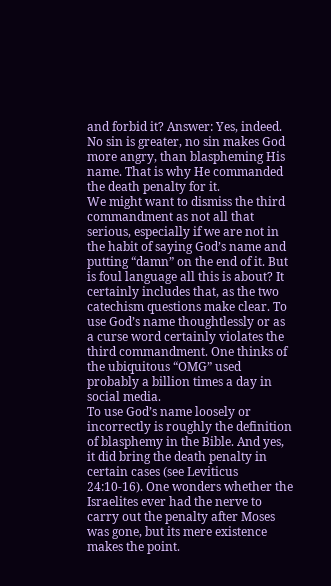and forbid it? Answer: Yes, indeed. No sin is greater, no sin makes God more angry, than blaspheming His name. That is why He commanded the death penalty for it.
We might want to dismiss the third commandment as not all that serious, especially if we are not in the habit of saying God’s name and putting “damn” on the end of it. But is foul language all this is about? It certainly includes that, as the two catechism questions make clear. To use God’s name thoughtlessly or as a curse word certainly violates the third commandment. One thinks of the ubiquitous “OMG” used probably a billion times a day in social media.
To use God’s name loosely or incorrectly is roughly the definition of blasphemy in the Bible. And yes, it did bring the death penalty in certain cases (see Leviticus 24:10-16). One wonders whether the Israelites ever had the nerve to carry out the penalty after Moses was gone, but its mere existence makes the point.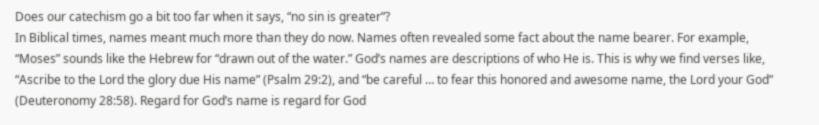Does our catechism go a bit too far when it says, “no sin is greater”?
In Biblical times, names meant much more than they do now. Names often revealed some fact about the name bearer. For example, “Moses” sounds like the Hebrew for “drawn out of the water.” God’s names are descriptions of who He is. This is why we find verses like, “Ascribe to the Lord the glory due His name” (Psalm 29:2), and “be careful … to fear this honored and awesome name, the Lord your God” (Deuteronomy 28:58). Regard for God’s name is regard for God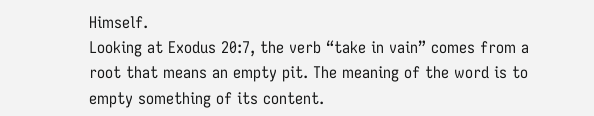Himself.
Looking at Exodus 20:7, the verb “take in vain” comes from a root that means an empty pit. The meaning of the word is to empty something of its content.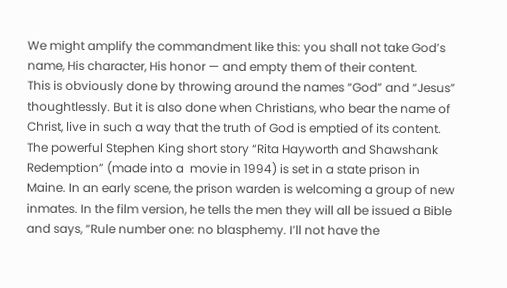We might amplify the commandment like this: you shall not take God’s name, His character, His honor — and empty them of their content.
This is obviously done by throwing around the names “God” and “Jesus” thoughtlessly. But it is also done when Christians, who bear the name of Christ, live in such a way that the truth of God is emptied of its content.
The powerful Stephen King short story “Rita Hayworth and Shawshank Redemption” (made into a  movie in 1994) is set in a state prison in Maine. In an early scene, the prison warden is welcoming a group of new inmates. In the film version, he tells the men they will all be issued a Bible and says, “Rule number one: no blasphemy. I’ll not have the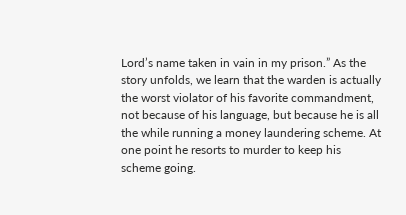Lord’s name taken in vain in my prison.” As the story unfolds, we learn that the warden is actually the worst violator of his favorite commandment, not because of his language, but because he is all the while running a money laundering scheme. At one point he resorts to murder to keep his scheme going.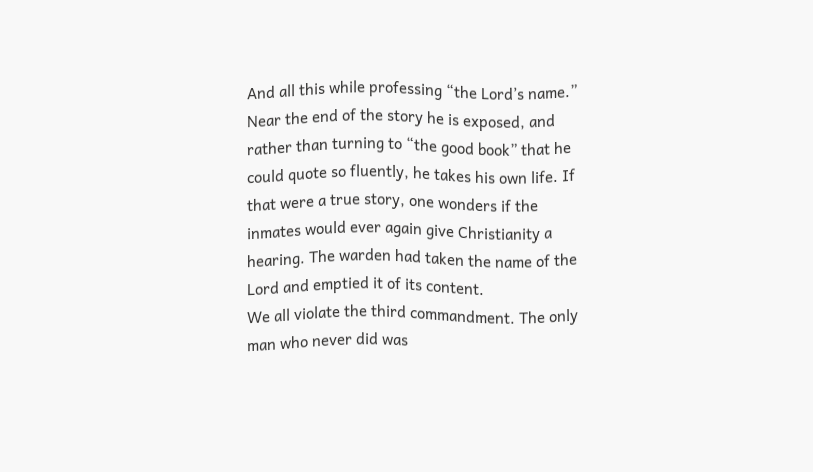And all this while professing “the Lord’s name.” Near the end of the story he is exposed, and rather than turning to “the good book” that he could quote so fluently, he takes his own life. If that were a true story, one wonders if the inmates would ever again give Christianity a hearing. The warden had taken the name of the Lord and emptied it of its content.
We all violate the third commandment. The only man who never did was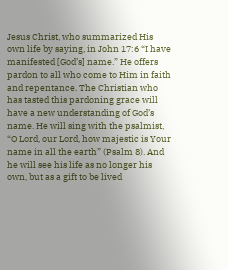Jesus Christ, who summarized His own life by saying, in John 17:6 “I have manifested [God’s] name.” He offers pardon to all who come to Him in faith and repentance. The Christian who has tasted this pardoning grace will have a new understanding of God’s name. He will sing with the psalmist, “O Lord, our Lord, how majestic is Your name in all the earth” (Psalm 8). And he will see his life as no longer his own, but as a gift to be lived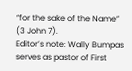“for the sake of the Name” (3 John 7).
Editor’s note: Wally Bumpas serves as pastor of First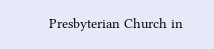Presbyterian Church in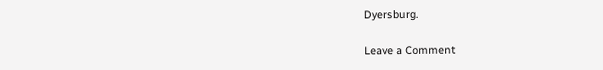Dyersburg.

Leave a Comment